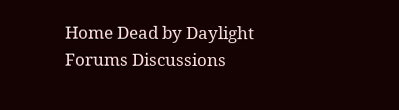Home Dead by Daylight Forums Discussions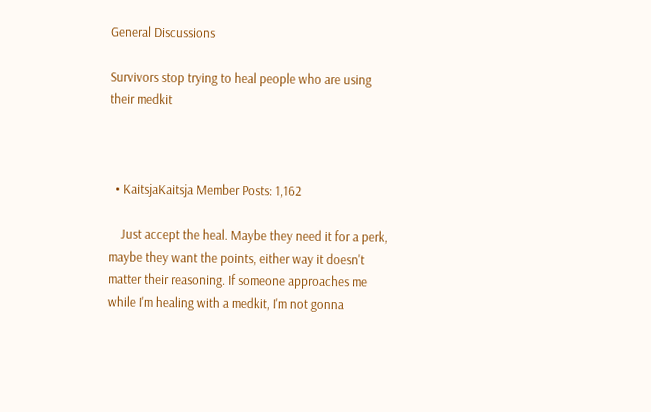General Discussions

Survivors stop trying to heal people who are using their medkit



  • KaitsjaKaitsja Member Posts: 1,162

    Just accept the heal. Maybe they need it for a perk, maybe they want the points, either way it doesn't matter their reasoning. If someone approaches me while I'm healing with a medkit, I'm not gonna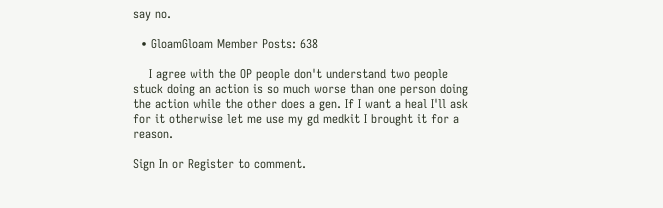say no.

  • GloamGloam Member Posts: 638

    I agree with the OP people don't understand two people stuck doing an action is so much worse than one person doing the action while the other does a gen. If I want a heal I'll ask for it otherwise let me use my gd medkit I brought it for a reason.

Sign In or Register to comment.